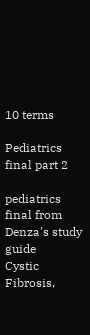10 terms

Pediatrics final part 2

pediatrics final from Denza's study guide
Cystic Fibrosis,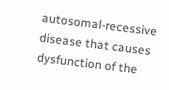autosomal-recessive disease that causes dysfunction of the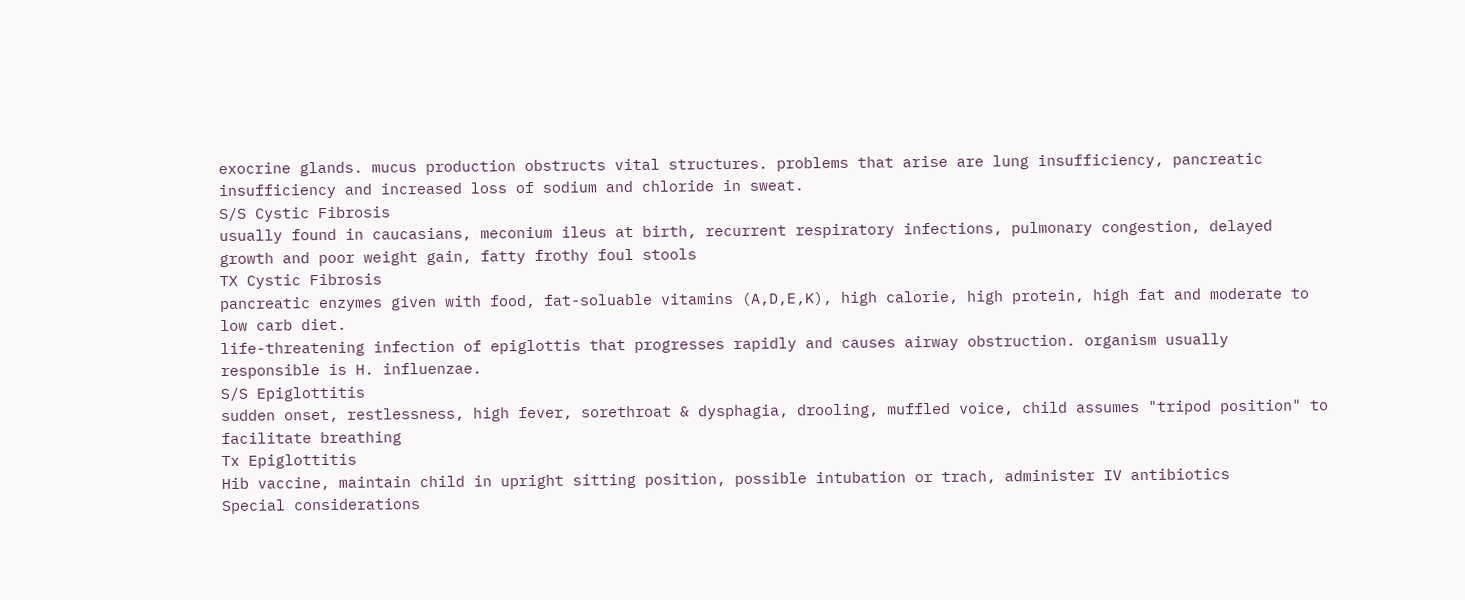exocrine glands. mucus production obstructs vital structures. problems that arise are lung insufficiency, pancreatic insufficiency and increased loss of sodium and chloride in sweat.
S/S Cystic Fibrosis
usually found in caucasians, meconium ileus at birth, recurrent respiratory infections, pulmonary congestion, delayed growth and poor weight gain, fatty frothy foul stools
TX Cystic Fibrosis
pancreatic enzymes given with food, fat-soluable vitamins (A,D,E,K), high calorie, high protein, high fat and moderate to low carb diet.
life-threatening infection of epiglottis that progresses rapidly and causes airway obstruction. organism usually responsible is H. influenzae.
S/S Epiglottitis
sudden onset, restlessness, high fever, sorethroat & dysphagia, drooling, muffled voice, child assumes "tripod position" to facilitate breathing
Tx Epiglottitis
Hib vaccine, maintain child in upright sitting position, possible intubation or trach, administer IV antibiotics
Special considerations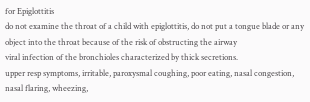for Epiglottitis
do not examine the throat of a child with epiglottitis, do not put a tongue blade or any object into the throat because of the risk of obstructing the airway
viral infection of the bronchioles characterized by thick secretions.
upper resp symptoms, irritable, paroxysmal coughing, poor eating, nasal congestion, nasal flaring, wheezing,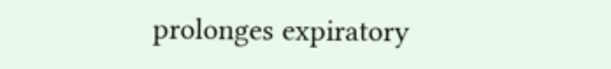prolonges expiratory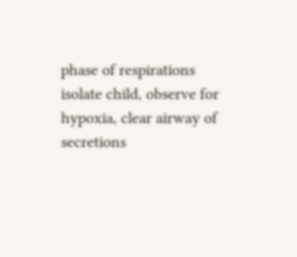phase of respirations
isolate child, observe for hypoxia, clear airway of secretions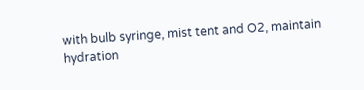with bulb syringe, mist tent and O2, maintain hydration